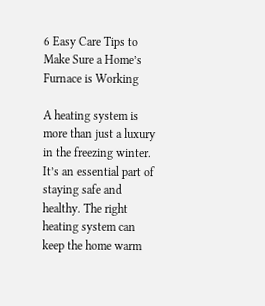6 Easy Care Tips to Make Sure a Home’s Furnace is Working

A heating system is more than just a luxury in the freezing winter. It’s an essential part of staying safe and healthy. The right heating system can keep the home warm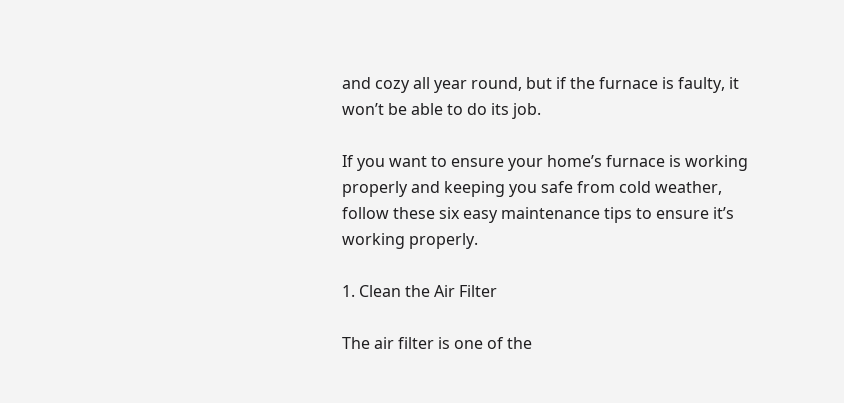and cozy all year round, but if the furnace is faulty, it won’t be able to do its job.

If you want to ensure your home’s furnace is working properly and keeping you safe from cold weather, follow these six easy maintenance tips to ensure it’s working properly.

1. Clean the Air Filter

The air filter is one of the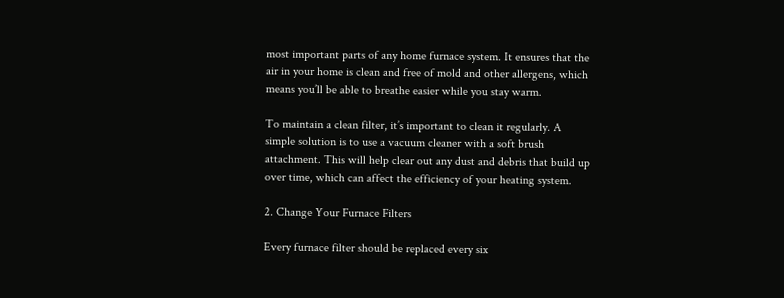most important parts of any home furnace system. It ensures that the air in your home is clean and free of mold and other allergens, which means you’ll be able to breathe easier while you stay warm.

To maintain a clean filter, it’s important to clean it regularly. A simple solution is to use a vacuum cleaner with a soft brush attachment. This will help clear out any dust and debris that build up over time, which can affect the efficiency of your heating system.

2. Change Your Furnace Filters

Every furnace filter should be replaced every six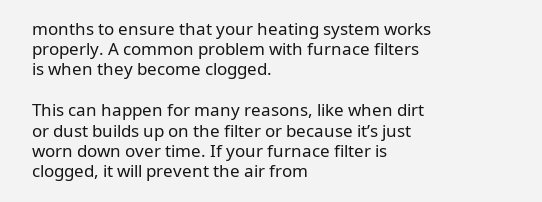months to ensure that your heating system works properly. A common problem with furnace filters is when they become clogged.

This can happen for many reasons, like when dirt or dust builds up on the filter or because it’s just worn down over time. If your furnace filter is clogged, it will prevent the air from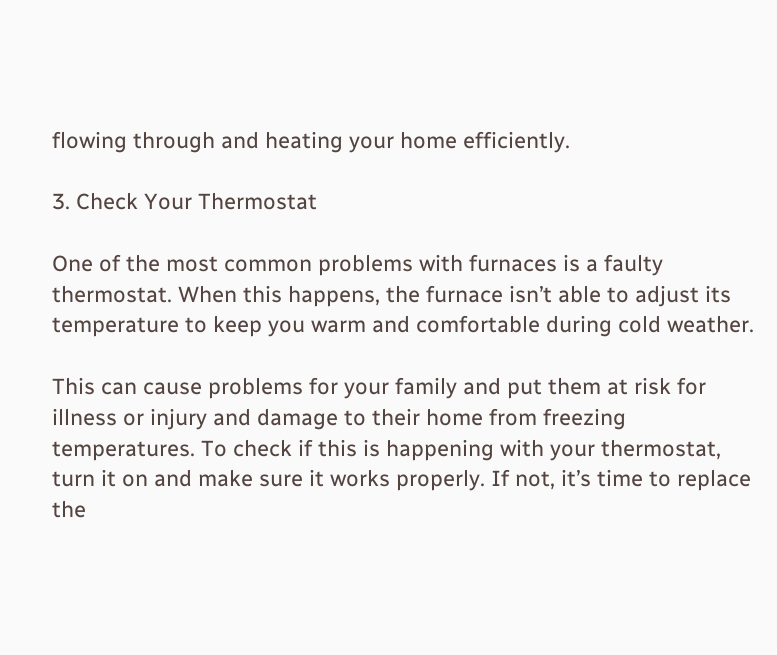flowing through and heating your home efficiently.

3. Check Your Thermostat

One of the most common problems with furnaces is a faulty thermostat. When this happens, the furnace isn’t able to adjust its temperature to keep you warm and comfortable during cold weather.

This can cause problems for your family and put them at risk for illness or injury and damage to their home from freezing temperatures. To check if this is happening with your thermostat, turn it on and make sure it works properly. If not, it’s time to replace the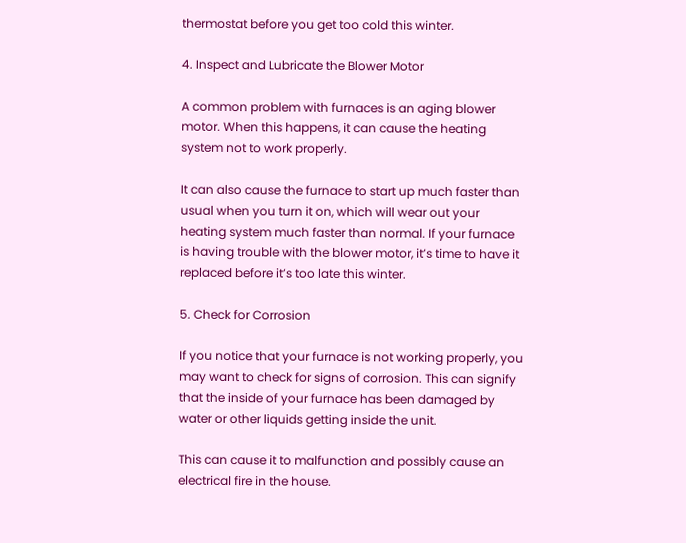thermostat before you get too cold this winter.

4. Inspect and Lubricate the Blower Motor

A common problem with furnaces is an aging blower motor. When this happens, it can cause the heating system not to work properly.

It can also cause the furnace to start up much faster than usual when you turn it on, which will wear out your heating system much faster than normal. If your furnace is having trouble with the blower motor, it’s time to have it replaced before it’s too late this winter.

5. Check for Corrosion

If you notice that your furnace is not working properly, you may want to check for signs of corrosion. This can signify that the inside of your furnace has been damaged by water or other liquids getting inside the unit.

This can cause it to malfunction and possibly cause an electrical fire in the house.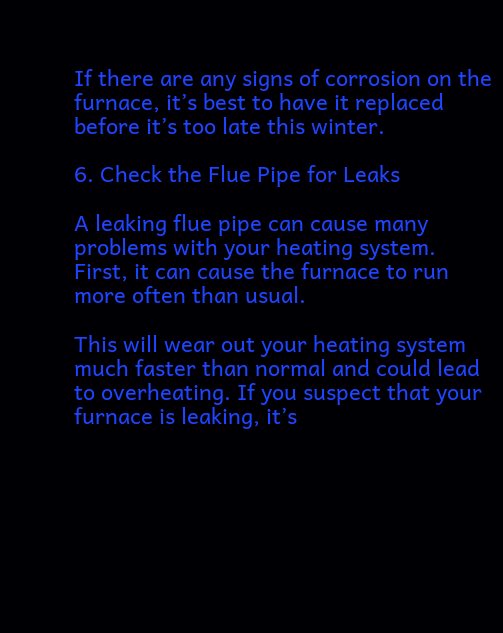If there are any signs of corrosion on the furnace, it’s best to have it replaced before it’s too late this winter.

6. Check the Flue Pipe for Leaks

A leaking flue pipe can cause many problems with your heating system. First, it can cause the furnace to run more often than usual.

This will wear out your heating system much faster than normal and could lead to overheating. If you suspect that your furnace is leaking, it’s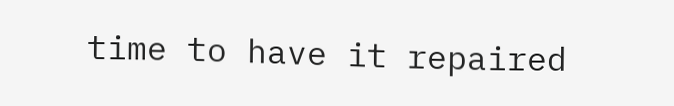time to have it repaired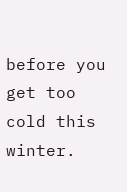before you get too cold this winter.